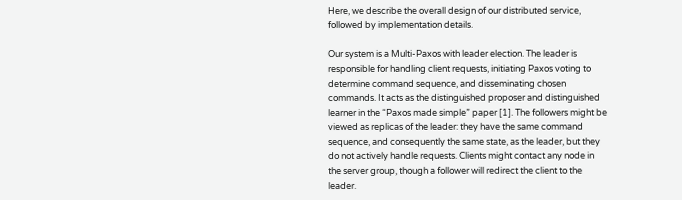Here, we describe the overall design of our distributed service, followed by implementation details.

Our system is a Multi-Paxos with leader election. The leader is responsible for handling client requests, initiating Paxos voting to determine command sequence, and disseminating chosen commands. It acts as the distinguished proposer and distinguished learner in the “Paxos made simple” paper [1]. The followers might be viewed as replicas of the leader: they have the same command sequence, and consequently the same state, as the leader, but they do not actively handle requests. Clients might contact any node in the server group, though a follower will redirect the client to the leader.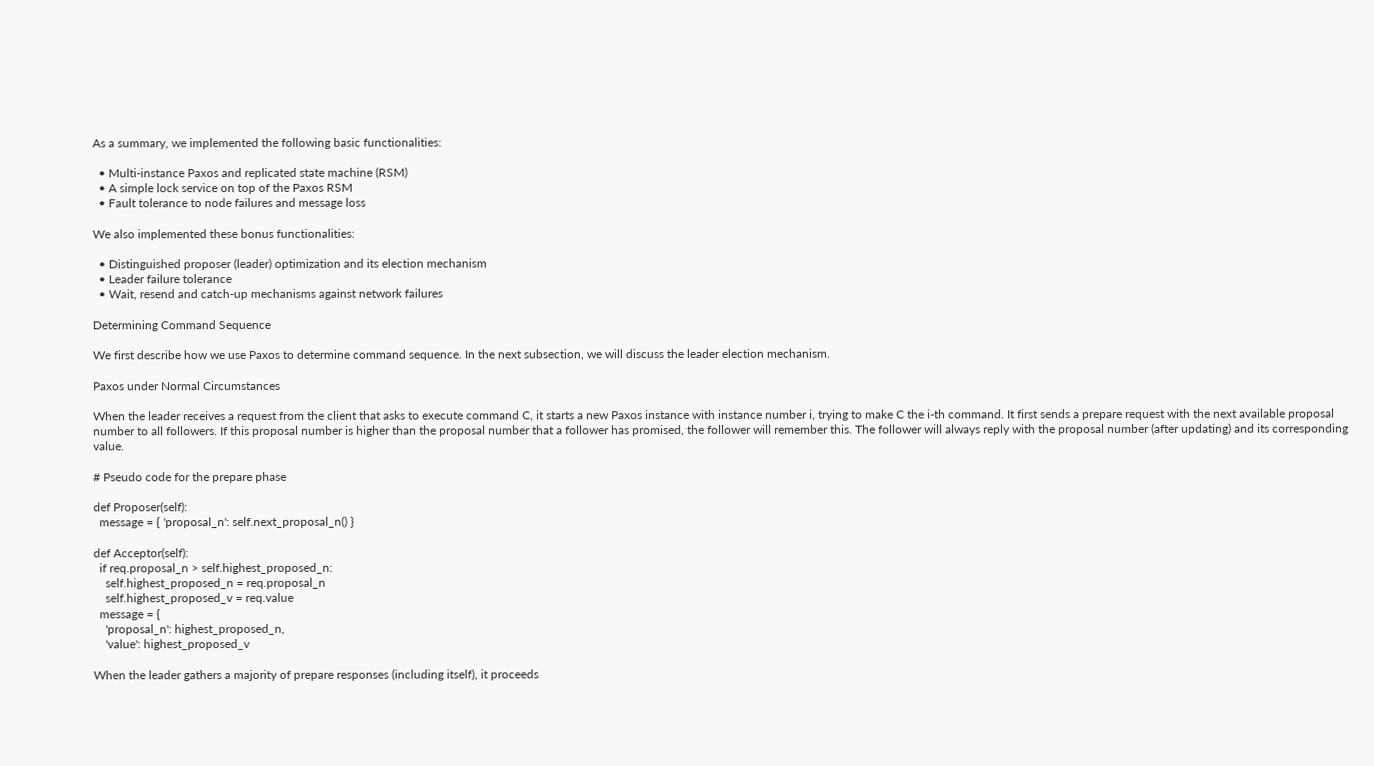As a summary, we implemented the following basic functionalities:

  • Multi-instance Paxos and replicated state machine (RSM)
  • A simple lock service on top of the Paxos RSM
  • Fault tolerance to node failures and message loss

We also implemented these bonus functionalities:

  • Distinguished proposer (leader) optimization and its election mechanism
  • Leader failure tolerance
  • Wait, resend and catch-up mechanisms against network failures

Determining Command Sequence

We first describe how we use Paxos to determine command sequence. In the next subsection, we will discuss the leader election mechanism.

Paxos under Normal Circumstances

When the leader receives a request from the client that asks to execute command C, it starts a new Paxos instance with instance number i, trying to make C the i-th command. It first sends a prepare request with the next available proposal number to all followers. If this proposal number is higher than the proposal number that a follower has promised, the follower will remember this. The follower will always reply with the proposal number (after updating) and its corresponding value.

# Pseudo code for the prepare phase

def Proposer(self):
  message = { 'proposal_n': self.next_proposal_n() }

def Acceptor(self):
  if req.proposal_n > self.highest_proposed_n:
    self.highest_proposed_n = req.proposal_n
    self.highest_proposed_v = req.value
  message = {
    'proposal_n': highest_proposed_n,
    'value': highest_proposed_v

When the leader gathers a majority of prepare responses (including itself), it proceeds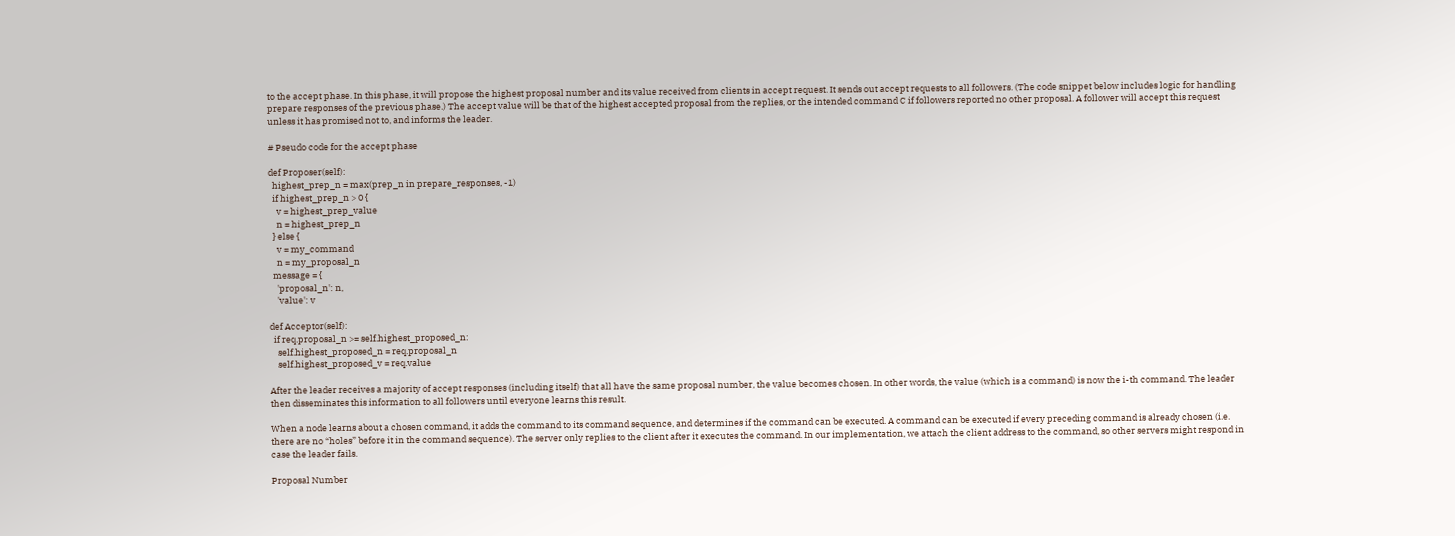to the accept phase. In this phase, it will propose the highest proposal number and its value received from clients in accept request. It sends out accept requests to all followers. (The code snippet below includes logic for handling prepare responses of the previous phase.) The accept value will be that of the highest accepted proposal from the replies, or the intended command C if followers reported no other proposal. A follower will accept this request unless it has promised not to, and informs the leader.

# Pseudo code for the accept phase

def Proposer(self):
  highest_prep_n = max(prep_n in prepare_responses, -1)
  if highest_prep_n > 0 {
    v = highest_prep_value
    n = highest_prep_n
  } else {
    v = my_command
    n = my_proposal_n
  message = {
    'proposal_n': n,
    'value': v

def Acceptor(self):
  if req.proposal_n >= self.highest_proposed_n:
    self.highest_proposed_n = req.proposal_n
    self.highest_proposed_v = req.value

After the leader receives a majority of accept responses (including itself) that all have the same proposal number, the value becomes chosen. In other words, the value (which is a command) is now the i-th command. The leader then disseminates this information to all followers until everyone learns this result.

When a node learns about a chosen command, it adds the command to its command sequence, and determines if the command can be executed. A command can be executed if every preceding command is already chosen (i.e. there are no “holes” before it in the command sequence). The server only replies to the client after it executes the command. In our implementation, we attach the client address to the command, so other servers might respond in case the leader fails.

Proposal Number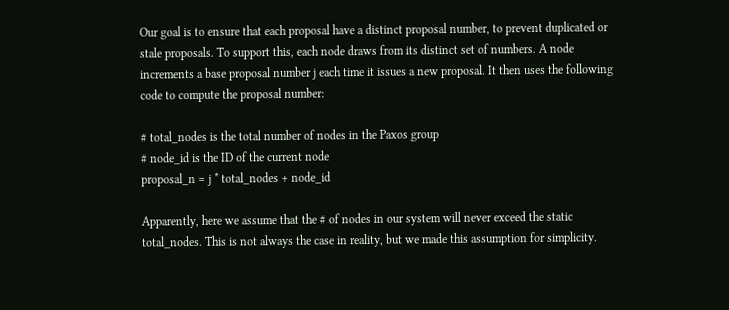Our goal is to ensure that each proposal have a distinct proposal number, to prevent duplicated or stale proposals. To support this, each node draws from its distinct set of numbers. A node increments a base proposal number j each time it issues a new proposal. It then uses the following code to compute the proposal number:

# total_nodes is the total number of nodes in the Paxos group
# node_id is the ID of the current node
proposal_n = j * total_nodes + node_id

Apparently, here we assume that the # of nodes in our system will never exceed the static total_nodes. This is not always the case in reality, but we made this assumption for simplicity.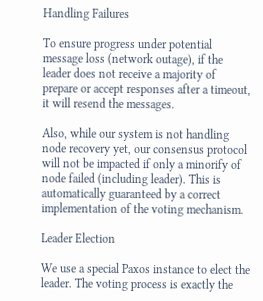Handling Failures

To ensure progress under potential message loss (network outage), if the leader does not receive a majority of prepare or accept responses after a timeout, it will resend the messages.

Also, while our system is not handling node recovery yet, our consensus protocol will not be impacted if only a minorify of node failed (including leader). This is automatically guaranteed by a correct implementation of the voting mechanism.

Leader Election

We use a special Paxos instance to elect the leader. The voting process is exactly the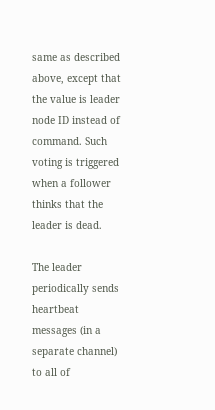same as described above, except that the value is leader node ID instead of command. Such voting is triggered when a follower thinks that the leader is dead.

The leader periodically sends heartbeat messages (in a separate channel) to all of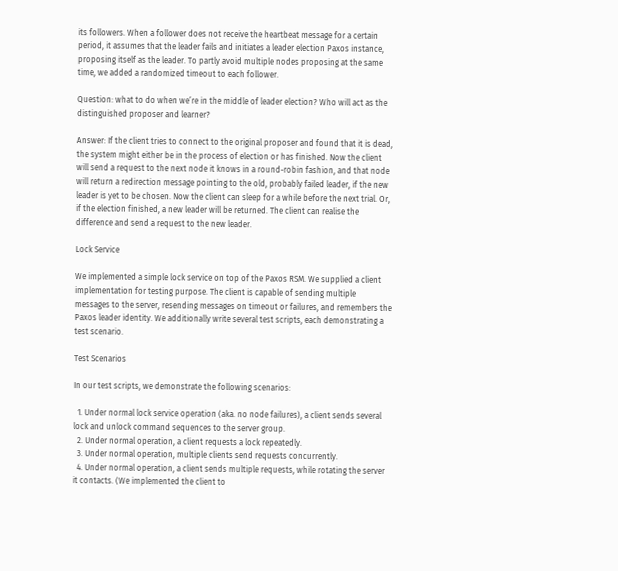its followers. When a follower does not receive the heartbeat message for a certain period, it assumes that the leader fails and initiates a leader election Paxos instance, proposing itself as the leader. To partly avoid multiple nodes proposing at the same time, we added a randomized timeout to each follower.

Question: what to do when we’re in the middle of leader election? Who will act as the distinguished proposer and learner?

Answer: If the client tries to connect to the original proposer and found that it is dead, the system might either be in the process of election or has finished. Now the client will send a request to the next node it knows in a round-robin fashion, and that node will return a redirection message pointing to the old, probably failed leader, if the new leader is yet to be chosen. Now the client can sleep for a while before the next trial. Or, if the election finished, a new leader will be returned. The client can realise the difference and send a request to the new leader.

Lock Service

We implemented a simple lock service on top of the Paxos RSM. We supplied a client implementation for testing purpose. The client is capable of sending multiple messages to the server, resending messages on timeout or failures, and remembers the Paxos leader identity. We additionally write several test scripts, each demonstrating a test scenario.

Test Scenarios

In our test scripts, we demonstrate the following scenarios:

  1. Under normal lock service operation (aka. no node failures), a client sends several lock and unlock command sequences to the server group.
  2. Under normal operation, a client requests a lock repeatedly.
  3. Under normal operation, multiple clients send requests concurrently.
  4. Under normal operation, a client sends multiple requests, while rotating the server it contacts. (We implemented the client to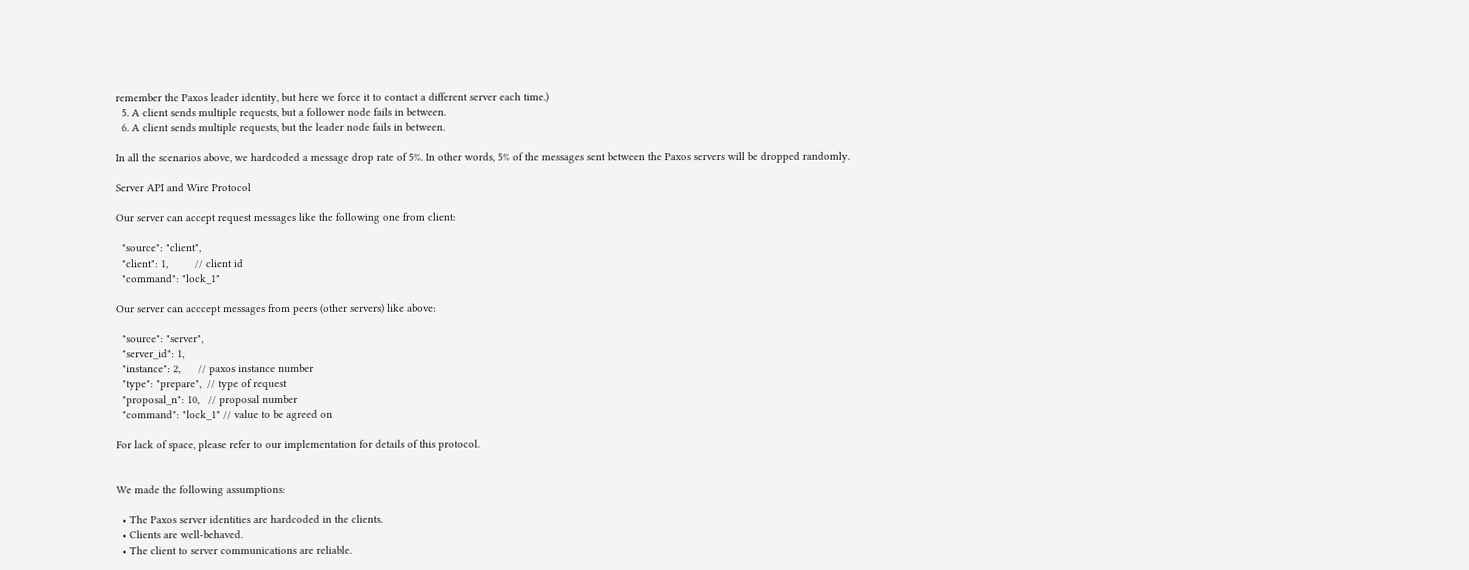remember the Paxos leader identity, but here we force it to contact a different server each time.)
  5. A client sends multiple requests, but a follower node fails in between.
  6. A client sends multiple requests, but the leader node fails in between.

In all the scenarios above, we hardcoded a message drop rate of 5%. In other words, 5% of the messages sent between the Paxos servers will be dropped randomly.

Server API and Wire Protocol

Our server can accept request messages like the following one from client:

  "source": "client",
  "client": 1,         // client id
  "command": "lock_1"

Our server can acccept messages from peers (other servers) like above:

  "source": "server",
  "server_id": 1,
  "instance": 2,      // paxos instance number
  "type": "prepare",  // type of request
  "proposal_n": 10,   // proposal number
  "command": "lock_1" // value to be agreed on

For lack of space, please refer to our implementation for details of this protocol.


We made the following assumptions:

  • The Paxos server identities are hardcoded in the clients.
  • Clients are well-behaved.
  • The client to server communications are reliable.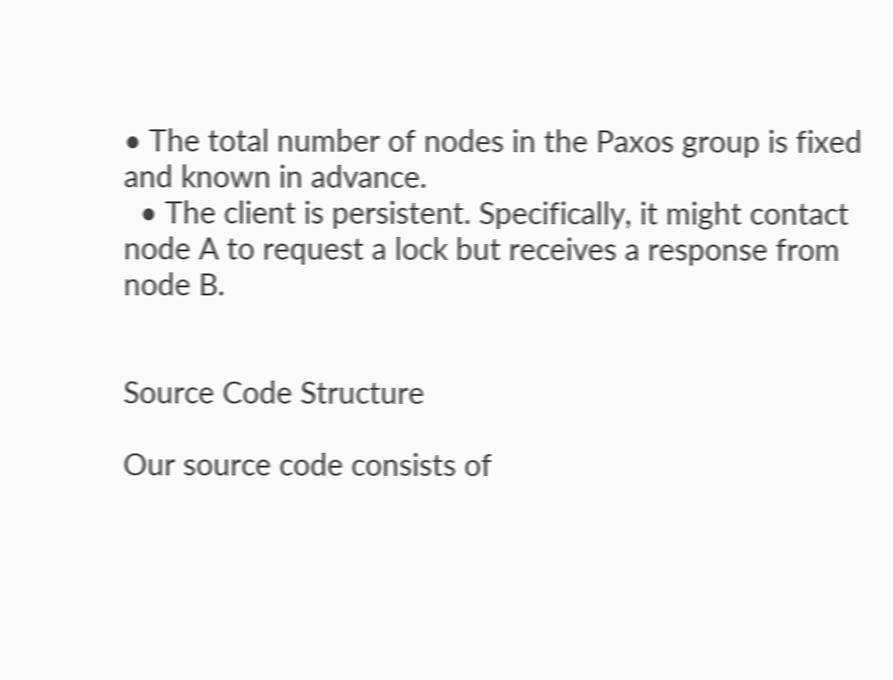• The total number of nodes in the Paxos group is fixed and known in advance.
  • The client is persistent. Specifically, it might contact node A to request a lock but receives a response from node B.


Source Code Structure

Our source code consists of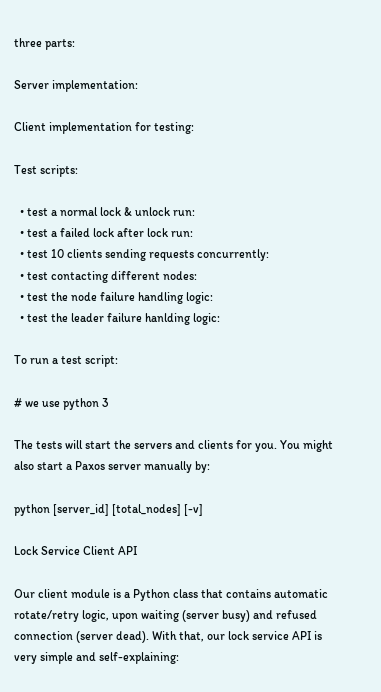three parts:

Server implementation:

Client implementation for testing:

Test scripts:

  • test a normal lock & unlock run:
  • test a failed lock after lock run:
  • test 10 clients sending requests concurrently:
  • test contacting different nodes:
  • test the node failure handling logic:
  • test the leader failure hanlding logic:

To run a test script:

# we use python 3

The tests will start the servers and clients for you. You might also start a Paxos server manually by:

python [server_id] [total_nodes] [-v]

Lock Service Client API

Our client module is a Python class that contains automatic rotate/retry logic, upon waiting (server busy) and refused connection (server dead). With that, our lock service API is very simple and self-explaining: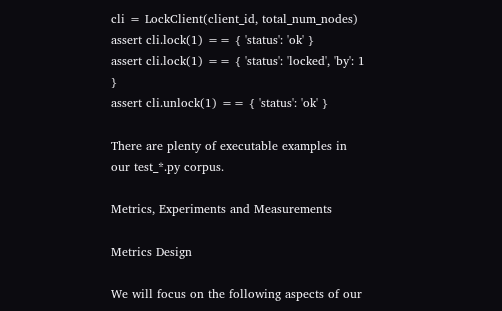cli = LockClient(client_id, total_num_nodes)
assert cli.lock(1) == { 'status': 'ok' }
assert cli.lock(1) == { 'status': 'locked', 'by': 1 }
assert cli.unlock(1) == { 'status': 'ok' }

There are plenty of executable examples in our test_*.py corpus.

Metrics, Experiments and Measurements

Metrics Design

We will focus on the following aspects of our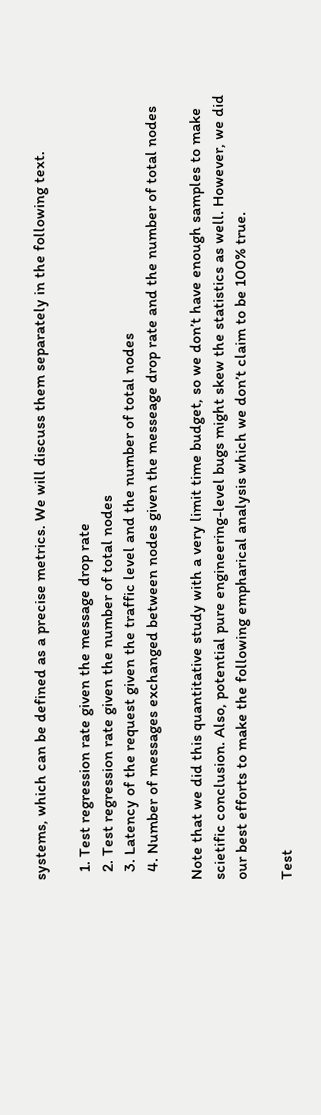systems, which can be defined as a precise metrics. We will discuss them separately in the following text.

  1. Test regression rate given the message drop rate
  2. Test regression rate given the number of total nodes
  3. Latency of the request given the traffic level and the number of total nodes
  4. Number of messages exchanged between nodes given the messeage drop rate and the number of total nodes

Note that we did this quantitative study with a very limit time budget, so we don’t have enough samples to make scietific conclusion. Also, potential pure engineering-level bugs might skew the statistics as well. However, we did our best efforts to make the following empharical analysis which we don’t claim to be 100% true.

Test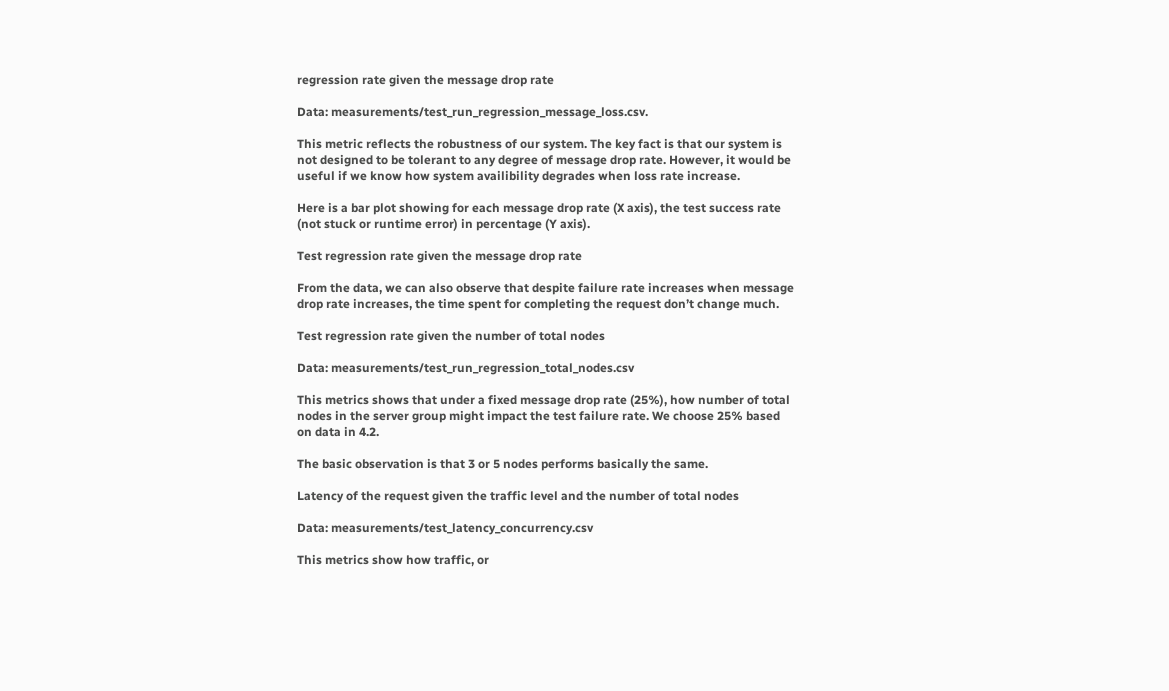regression rate given the message drop rate

Data: measurements/test_run_regression_message_loss.csv.

This metric reflects the robustness of our system. The key fact is that our system is not designed to be tolerant to any degree of message drop rate. However, it would be useful if we know how system availibility degrades when loss rate increase.

Here is a bar plot showing for each message drop rate (X axis), the test success rate (not stuck or runtime error) in percentage (Y axis).

Test regression rate given the message drop rate

From the data, we can also observe that despite failure rate increases when message drop rate increases, the time spent for completing the request don’t change much.

Test regression rate given the number of total nodes

Data: measurements/test_run_regression_total_nodes.csv

This metrics shows that under a fixed message drop rate (25%), how number of total nodes in the server group might impact the test failure rate. We choose 25% based on data in 4.2.

The basic observation is that 3 or 5 nodes performs basically the same.

Latency of the request given the traffic level and the number of total nodes

Data: measurements/test_latency_concurrency.csv

This metrics show how traffic, or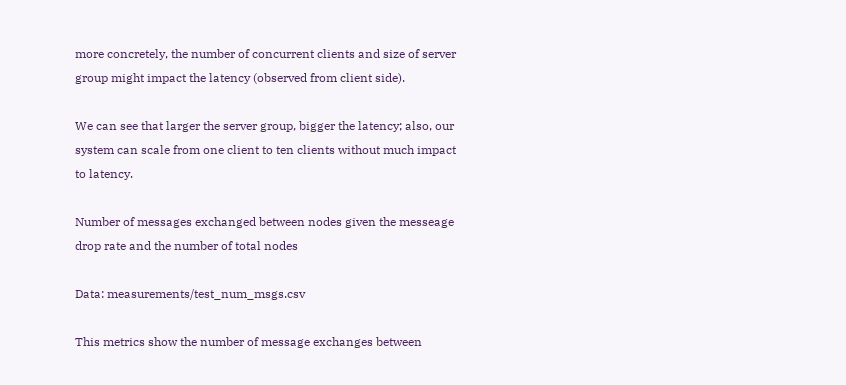more concretely, the number of concurrent clients and size of server group might impact the latency (observed from client side).

We can see that larger the server group, bigger the latency; also, our system can scale from one client to ten clients without much impact to latency.

Number of messages exchanged between nodes given the messeage drop rate and the number of total nodes

Data: measurements/test_num_msgs.csv

This metrics show the number of message exchanges between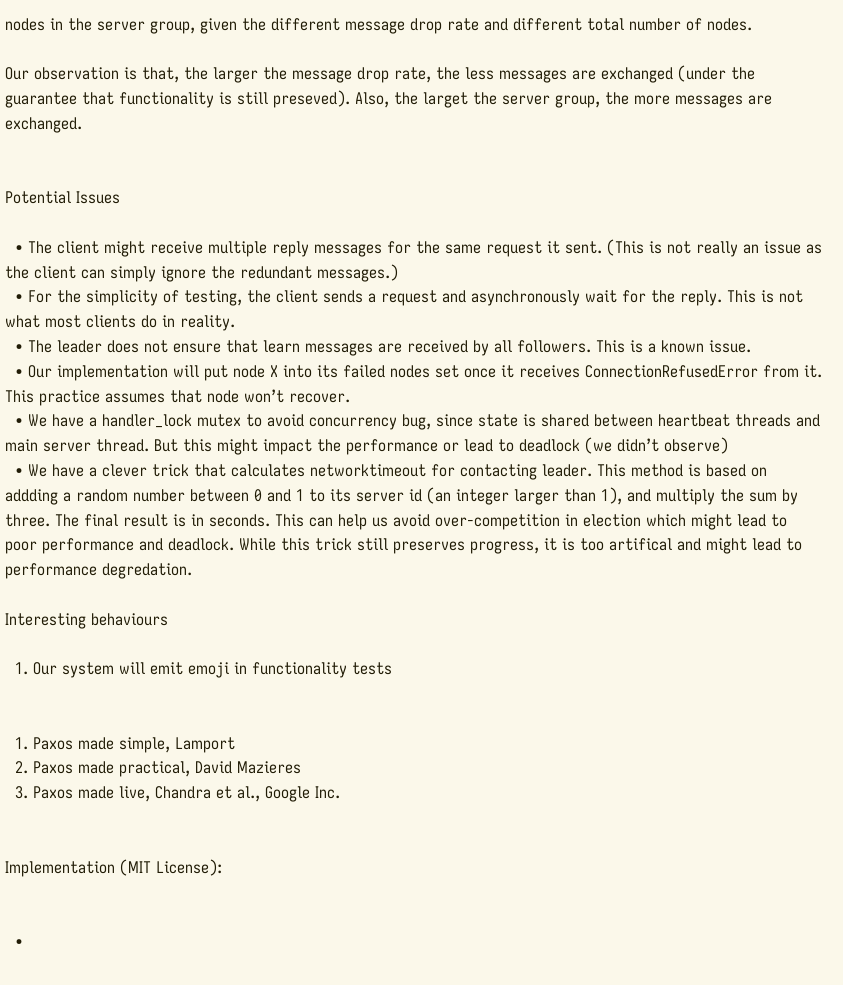nodes in the server group, given the different message drop rate and different total number of nodes.

Our observation is that, the larger the message drop rate, the less messages are exchanged (under the guarantee that functionality is still preseved). Also, the larget the server group, the more messages are exchanged.


Potential Issues

  • The client might receive multiple reply messages for the same request it sent. (This is not really an issue as the client can simply ignore the redundant messages.)
  • For the simplicity of testing, the client sends a request and asynchronously wait for the reply. This is not what most clients do in reality.
  • The leader does not ensure that learn messages are received by all followers. This is a known issue.
  • Our implementation will put node X into its failed nodes set once it receives ConnectionRefusedError from it. This practice assumes that node won’t recover.
  • We have a handler_lock mutex to avoid concurrency bug, since state is shared between heartbeat threads and main server thread. But this might impact the performance or lead to deadlock (we didn’t observe)
  • We have a clever trick that calculates networktimeout for contacting leader. This method is based on addding a random number between 0 and 1 to its server id (an integer larger than 1), and multiply the sum by three. The final result is in seconds. This can help us avoid over-competition in election which might lead to poor performance and deadlock. While this trick still preserves progress, it is too artifical and might lead to performance degredation.

Interesting behaviours

  1. Our system will emit emoji in functionality tests


  1. Paxos made simple, Lamport
  2. Paxos made practical, David Mazieres
  3. Paxos made live, Chandra et al., Google Inc.


Implementation (MIT License):


  •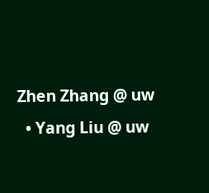Zhen Zhang @ uw
  • Yang Liu @ uw